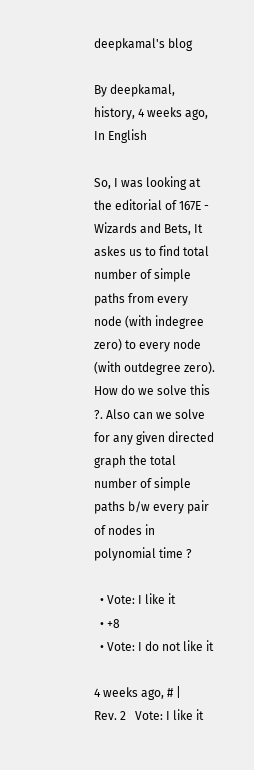deepkamal's blog

By deepkamal, history, 4 weeks ago, In English

So, I was looking at the editorial of 167E - Wizards and Bets, It askes us to find total number of simple paths from every node (with indegree zero) to every node (with outdegree zero). How do we solve this ?. Also can we solve for any given directed graph the total number of simple paths b/w every pair of nodes in polynomial time ?

  • Vote: I like it
  • +8
  • Vote: I do not like it

4 weeks ago, # |
Rev. 2   Vote: I like it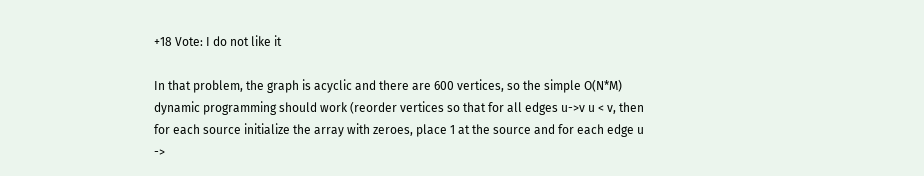+18 Vote: I do not like it

In that problem, the graph is acyclic and there are 600 vertices, so the simple O(N*M) dynamic programming should work (reorder vertices so that for all edges u->v u < v, then for each source initialize the array with zeroes, place 1 at the source and for each edge u ->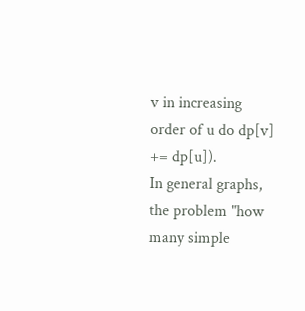v in increasing order of u do dp[v] += dp[u]).
In general graphs, the problem "how many simple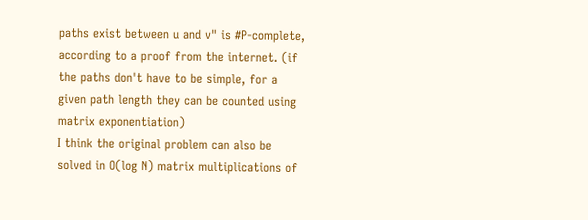paths exist between u and v" is #P-complete, according to a proof from the internet. (if the paths don't have to be simple, for a given path length they can be counted using matrix exponentiation)
I think the original problem can also be solved in O(log N) matrix multiplications of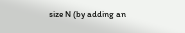size N (by adding an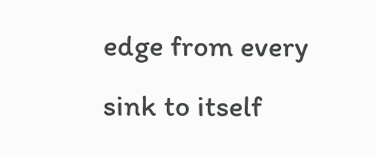edge from every sink to itself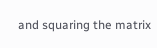and squaring the matrix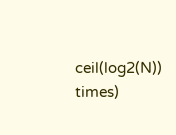ceil(log2(N)) times)